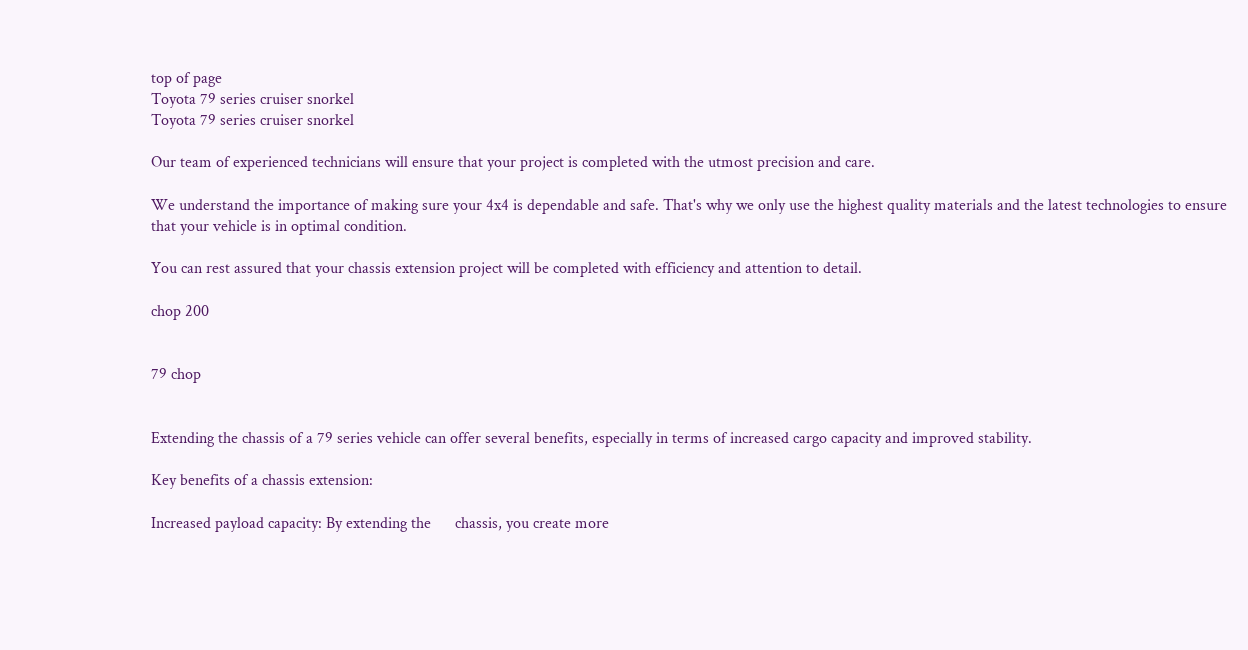top of page
Toyota 79 series cruiser snorkel
Toyota 79 series cruiser snorkel

Our team of experienced technicians will ensure that your project is completed with the utmost precision and care.

We understand the importance of making sure your 4x4 is dependable and safe. That's why we only use the highest quality materials and the latest technologies to ensure that your vehicle is in optimal condition.

You can rest assured that your chassis extension project will be completed with efficiency and attention to detail.

chop 200


79 chop


Extending the chassis of a 79 series vehicle can offer several benefits, especially in terms of increased cargo capacity and improved stability.

Key benefits of a chassis extension:

Increased payload capacity: By extending the      chassis, you create more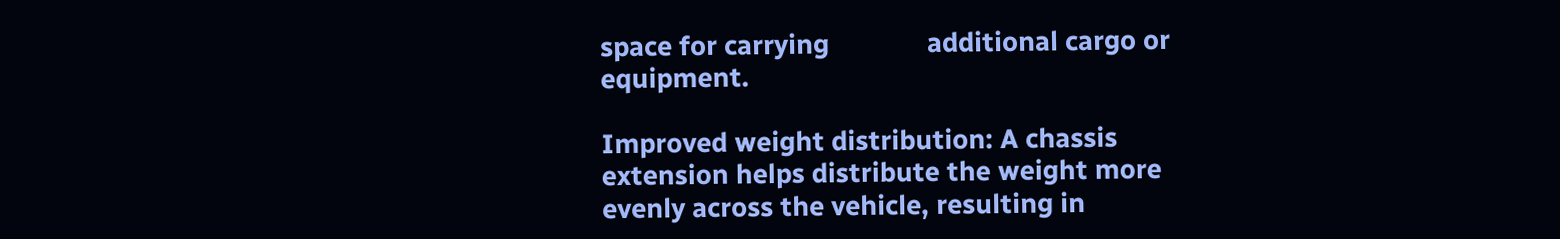space for carrying              additional cargo or equipment.

Improved weight distribution: A chassis                extension helps distribute the weight more                evenly across the vehicle, resulting in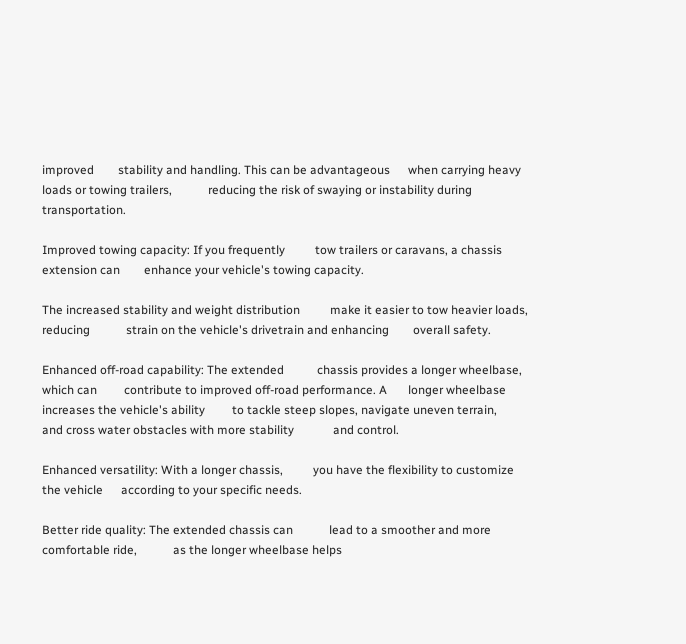improved        stability and handling. This can be advantageous      when carrying heavy loads or towing trailers,            reducing the risk of swaying or instability during      transportation.

Improved towing capacity: If you frequently          tow trailers or caravans, a chassis extension can        enhance your vehicle's towing capacity.

The increased stability and weight distribution          make it easier to tow heavier loads, reducing            strain on the vehicle's drivetrain and enhancing        overall safety.

Enhanced off-road capability: The extended           chassis provides a longer wheelbase, which can         contribute to improved off-road performance. A       longer wheelbase increases the vehicle's ability         to tackle steep slopes, navigate uneven terrain,         and cross water obstacles with more stability             and control.

Enhanced versatility: With a longer chassis,          you have the flexibility to customize the vehicle      according to your specific needs.

Better ride quality: The extended chassis can            lead to a smoother and more comfortable ride,            as the longer wheelbase helps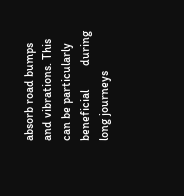absorb road bumps        and vibrations. This can be particularly beneficial        during long journeys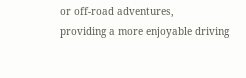or off-road adventures,                providing a more enjoyable driving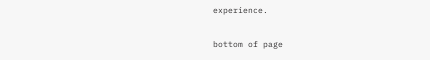experience.

bottom of page